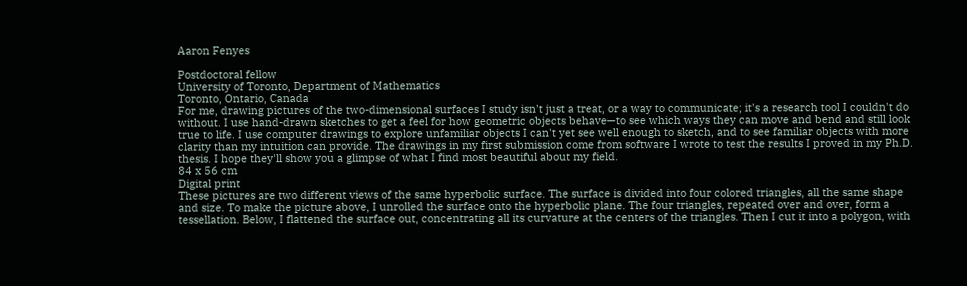Aaron Fenyes

Postdoctoral fellow
University of Toronto, Department of Mathematics
Toronto, Ontario, Canada
For me, drawing pictures of the two-dimensional surfaces I study isn't just a treat, or a way to communicate; it's a research tool I couldn't do without. I use hand-drawn sketches to get a feel for how geometric objects behave—to see which ways they can move and bend and still look true to life. I use computer drawings to explore unfamiliar objects I can't yet see well enough to sketch, and to see familiar objects with more clarity than my intuition can provide. The drawings in my first submission come from software I wrote to test the results I proved in my Ph.D. thesis. I hope they'll show you a glimpse of what I find most beautiful about my field.
84 x 56 cm
Digital print
These pictures are two different views of the same hyperbolic surface. The surface is divided into four colored triangles, all the same shape and size. To make the picture above, I unrolled the surface onto the hyperbolic plane. The four triangles, repeated over and over, form a tessellation. Below, I flattened the surface out, concentrating all its curvature at the centers of the triangles. Then I cut it into a polygon, with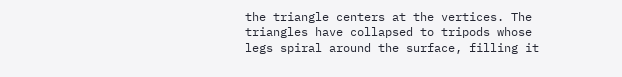the triangle centers at the vertices. The triangles have collapsed to tripods whose legs spiral around the surface, filling it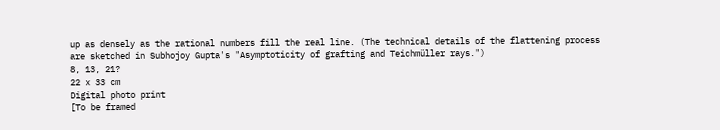up as densely as the rational numbers fill the real line. (The technical details of the flattening process are sketched in Subhojoy Gupta's "Asymptoticity of grafting and Teichmüller rays.")
8, 13, 21?
22 x 33 cm
Digital photo print
[To be framed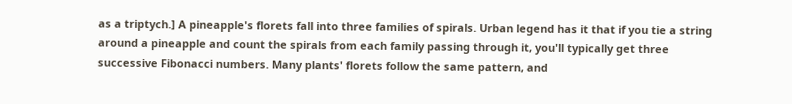as a triptych.] A pineapple's florets fall into three families of spirals. Urban legend has it that if you tie a string around a pineapple and count the spirals from each family passing through it, you'll typically get three successive Fibonacci numbers. Many plants' florets follow the same pattern, and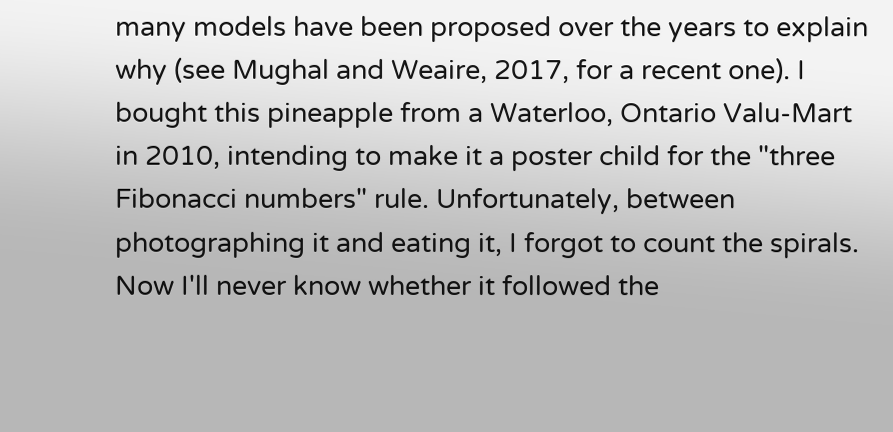many models have been proposed over the years to explain why (see Mughal and Weaire, 2017, for a recent one). I bought this pineapple from a Waterloo, Ontario Valu-Mart in 2010, intending to make it a poster child for the "three Fibonacci numbers" rule. Unfortunately, between photographing it and eating it, I forgot to count the spirals. Now I'll never know whether it followed the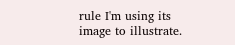rule I'm using its image to illustrate.